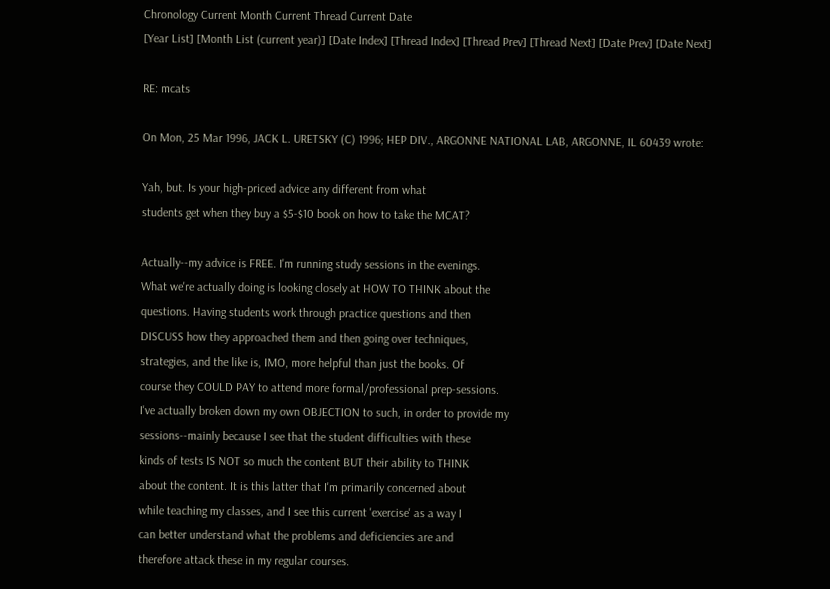Chronology Current Month Current Thread Current Date
[Year List] [Month List (current year)] [Date Index] [Thread Index] [Thread Prev] [Thread Next] [Date Prev] [Date Next]

RE: mcats

On Mon, 25 Mar 1996, JACK L. URETSKY (C) 1996; HEP DIV., ARGONNE NATIONAL LAB, ARGONNE, IL 60439 wrote:

Yah, but. Is your high-priced advice any different from what
students get when they buy a $5-$10 book on how to take the MCAT?

Actually--my advice is FREE. I'm running study sessions in the evenings.
What we're actually doing is looking closely at HOW TO THINK about the
questions. Having students work through practice questions and then
DISCUSS how they approached them and then going over techniques,
strategies, and the like is, IMO, more helpful than just the books. Of
course they COULD PAY to attend more formal/professional prep-sessions.
I've actually broken down my own OBJECTION to such, in order to provide my
sessions--mainly because I see that the student difficulties with these
kinds of tests IS NOT so much the content BUT their ability to THINK
about the content. It is this latter that I'm primarily concerned about
while teaching my classes, and I see this current 'exercise' as a way I
can better understand what the problems and deficiencies are and
therefore attack these in my regular courses.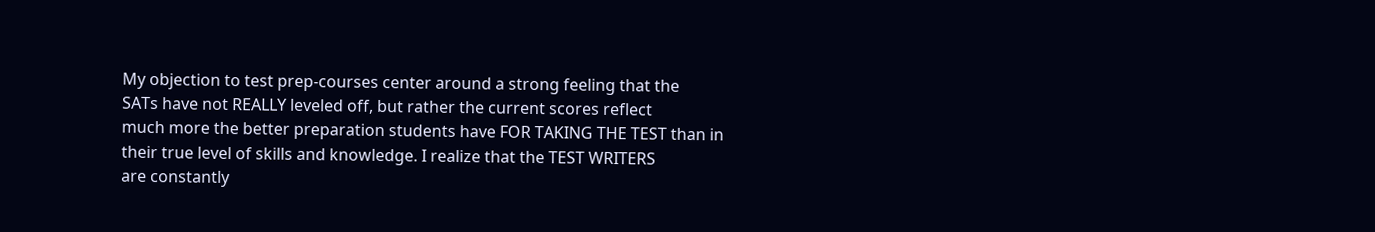My objection to test prep-courses center around a strong feeling that the
SATs have not REALLY leveled off, but rather the current scores reflect
much more the better preparation students have FOR TAKING THE TEST than in
their true level of skills and knowledge. I realize that the TEST WRITERS
are constantly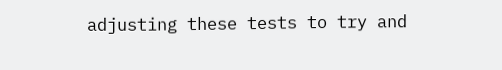adjusting these tests to try and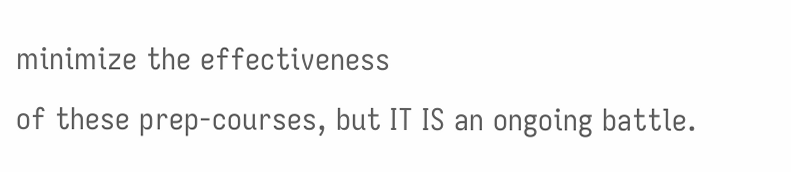minimize the effectiveness
of these prep-courses, but IT IS an ongoing battle.